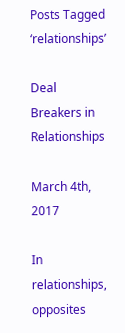Posts Tagged ‘relationships’

Deal Breakers in Relationships

March 4th, 2017

In relationships, opposites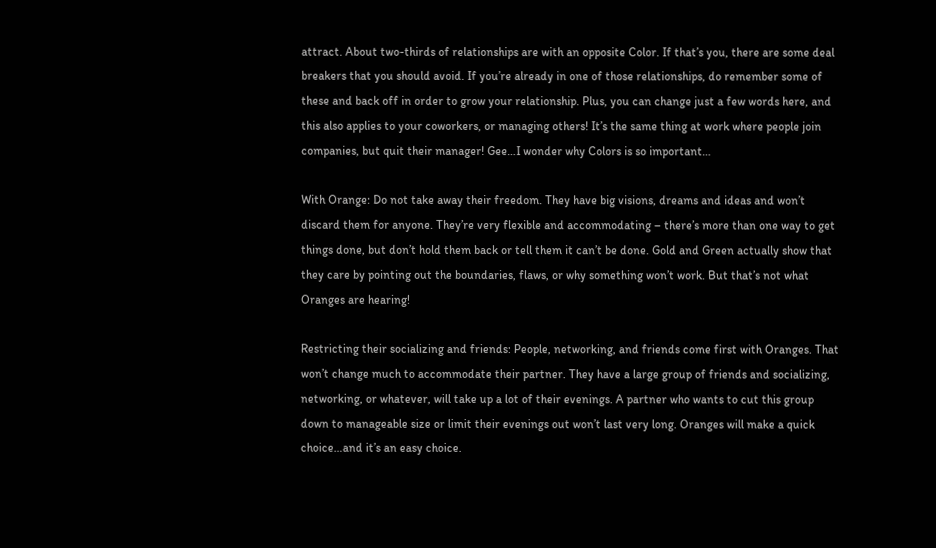attract. About two-thirds of relationships are with an opposite Color. If that’s you, there are some deal breakers that you should avoid. If you’re already in one of those relationships, do remember some of these and back off in order to grow your relationship. Plus, you can change just a few words here, and this also applies to your coworkers, or managing others! It’s the same thing at work where people join companies, but quit their manager! Gee…I wonder why Colors is so important…

With Orange: Do not take away their freedom. They have big visions, dreams and ideas and won’t discard them for anyone. They’re very flexible and accommodating – there’s more than one way to get things done, but don’t hold them back or tell them it can’t be done. Gold and Green actually show that they care by pointing out the boundaries, flaws, or why something won’t work. But that’s not what Oranges are hearing!

Restricting their socializing and friends: People, networking, and friends come first with Oranges. That won’t change much to accommodate their partner. They have a large group of friends and socializing, networking, or whatever, will take up a lot of their evenings. A partner who wants to cut this group down to manageable size or limit their evenings out won’t last very long. Oranges will make a quick choice…and it’s an easy choice.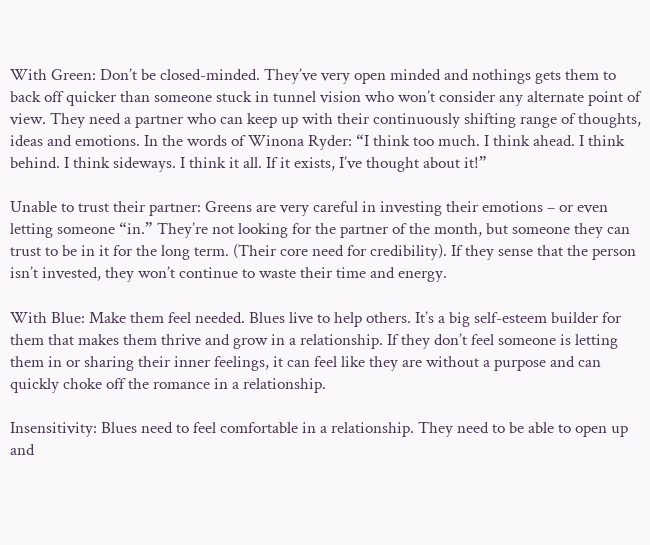With Green: Don’t be closed-minded. They’ve very open minded and nothings gets them to back off quicker than someone stuck in tunnel vision who won’t consider any alternate point of view. They need a partner who can keep up with their continuously shifting range of thoughts, ideas and emotions. In the words of Winona Ryder: “I think too much. I think ahead. I think behind. I think sideways. I think it all. If it exists, I’ve thought about it!”

Unable to trust their partner: Greens are very careful in investing their emotions – or even letting someone “in.” They’re not looking for the partner of the month, but someone they can trust to be in it for the long term. (Their core need for credibility). If they sense that the person isn’t invested, they won’t continue to waste their time and energy.

With Blue: Make them feel needed. Blues live to help others. It’s a big self-esteem builder for them that makes them thrive and grow in a relationship. If they don’t feel someone is letting them in or sharing their inner feelings, it can feel like they are without a purpose and can quickly choke off the romance in a relationship.

Insensitivity: Blues need to feel comfortable in a relationship. They need to be able to open up and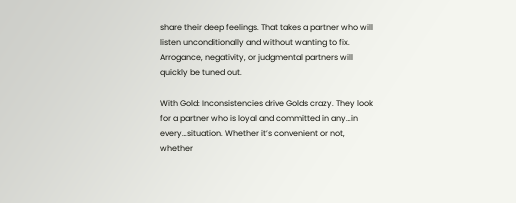share their deep feelings. That takes a partner who will listen unconditionally and without wanting to fix. Arrogance, negativity, or judgmental partners will quickly be tuned out.

With Gold: Inconsistencies drive Golds crazy. They look for a partner who is loyal and committed in any…in every…situation. Whether it’s convenient or not, whether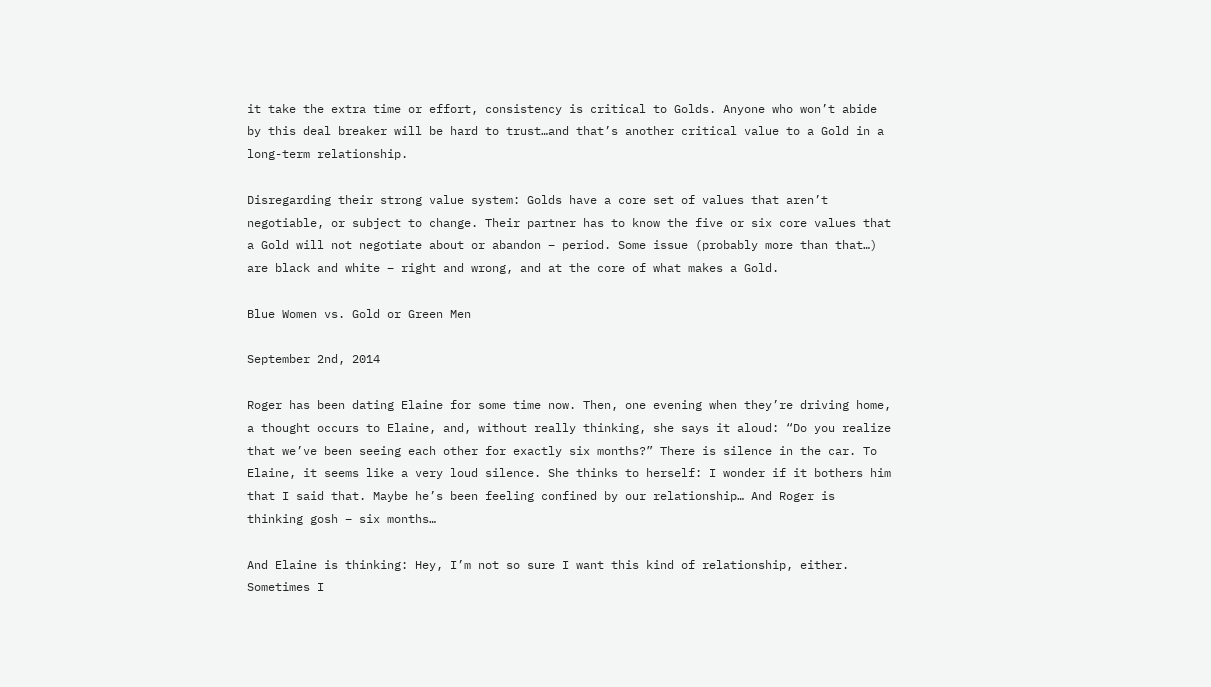it take the extra time or effort, consistency is critical to Golds. Anyone who won’t abide by this deal breaker will be hard to trust…and that’s another critical value to a Gold in a long-term relationship.

Disregarding their strong value system: Golds have a core set of values that aren’t negotiable, or subject to change. Their partner has to know the five or six core values that a Gold will not negotiate about or abandon – period. Some issue (probably more than that…) are black and white – right and wrong, and at the core of what makes a Gold.

Blue Women vs. Gold or Green Men

September 2nd, 2014

Roger has been dating Elaine for some time now. Then, one evening when they’re driving home, a thought occurs to Elaine, and, without really thinking, she says it aloud: “Do you realize that we’ve been seeing each other for exactly six months?” There is silence in the car. To Elaine, it seems like a very loud silence. She thinks to herself: I wonder if it bothers him that I said that. Maybe he’s been feeling confined by our relationship… And Roger is thinking gosh – six months…

And Elaine is thinking: Hey, I’m not so sure I want this kind of relationship, either. Sometimes I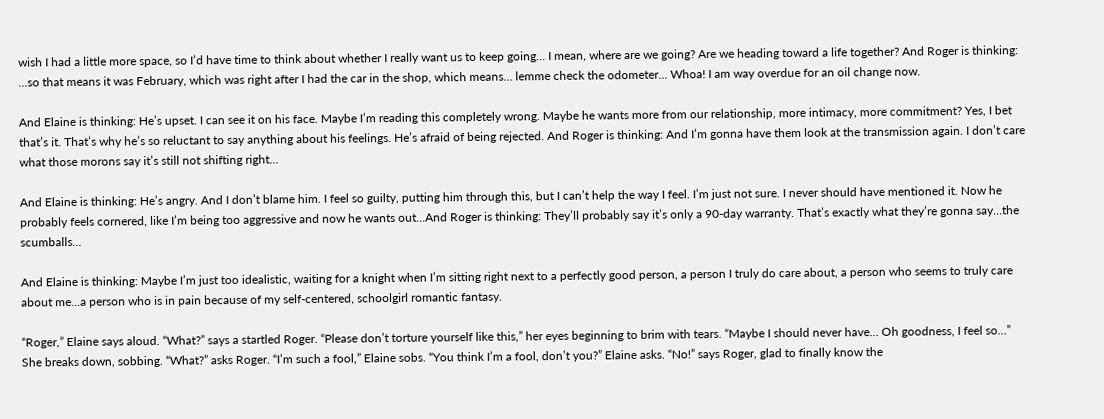wish I had a little more space, so I’d have time to think about whether I really want us to keep going… I mean, where are we going? Are we heading toward a life together? And Roger is thinking: …so that means it was February, which was right after I had the car in the shop, which means… lemme check the odometer… Whoa! I am way overdue for an oil change now.

And Elaine is thinking: He’s upset. I can see it on his face. Maybe I’m reading this completely wrong. Maybe he wants more from our relationship, more intimacy, more commitment? Yes, I bet that’s it. That’s why he’s so reluctant to say anything about his feelings. He’s afraid of being rejected. And Roger is thinking: And I’m gonna have them look at the transmission again. I don’t care what those morons say it’s still not shifting right…

And Elaine is thinking: He’s angry. And I don’t blame him. I feel so guilty, putting him through this, but I can’t help the way I feel. I’m just not sure. I never should have mentioned it. Now he probably feels cornered, like I’m being too aggressive and now he wants out…And Roger is thinking: They’ll probably say it’s only a 90-day warranty. That’s exactly what they’re gonna say…the scumballs…

And Elaine is thinking: Maybe I’m just too idealistic, waiting for a knight when I’m sitting right next to a perfectly good person, a person I truly do care about, a person who seems to truly care about me…a person who is in pain because of my self-centered, schoolgirl romantic fantasy.

“Roger,” Elaine says aloud. “What?” says a startled Roger. “Please don’t torture yourself like this,” her eyes beginning to brim with tears. “Maybe I should never have… Oh goodness, I feel so…” She breaks down, sobbing. “What?” asks Roger. “I’m such a fool,” Elaine sobs. “You think I’m a fool, don’t you?” Elaine asks. “No!” says Roger, glad to finally know the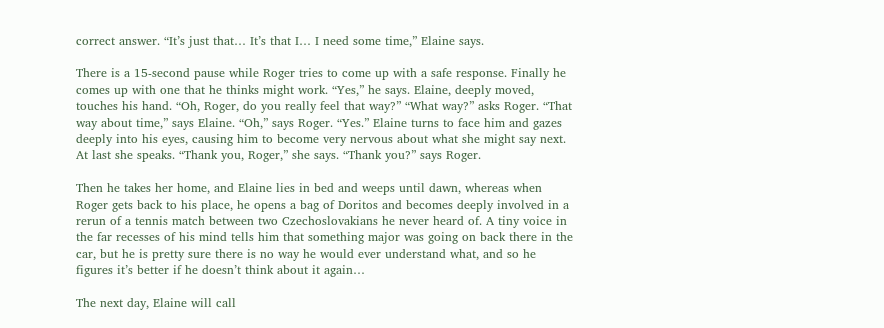correct answer. “It’s just that… It’s that I… I need some time,” Elaine says.

There is a 15-second pause while Roger tries to come up with a safe response. Finally he comes up with one that he thinks might work. “Yes,” he says. Elaine, deeply moved, touches his hand. “Oh, Roger, do you really feel that way?” “What way?” asks Roger. “That way about time,” says Elaine. “Oh,” says Roger. “Yes.” Elaine turns to face him and gazes deeply into his eyes, causing him to become very nervous about what she might say next. At last she speaks. “Thank you, Roger,” she says. “Thank you?” says Roger.

Then he takes her home, and Elaine lies in bed and weeps until dawn, whereas when Roger gets back to his place, he opens a bag of Doritos and becomes deeply involved in a rerun of a tennis match between two Czechoslovakians he never heard of. A tiny voice in the far recesses of his mind tells him that something major was going on back there in the car, but he is pretty sure there is no way he would ever understand what, and so he figures it’s better if he doesn’t think about it again…

The next day, Elaine will call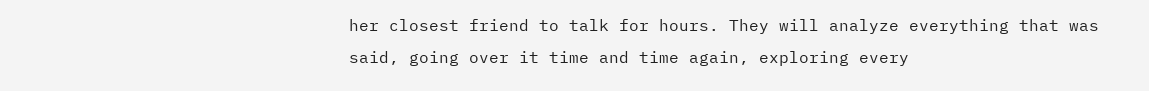her closest friend to talk for hours. They will analyze everything that was said, going over it time and time again, exploring every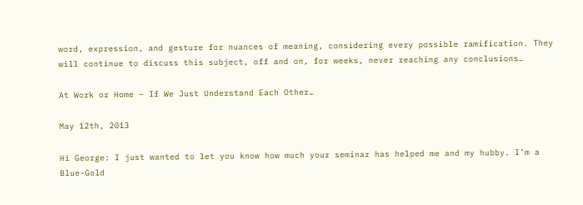word, expression, and gesture for nuances of meaning, considering every possible ramification. They will continue to discuss this subject, off and on, for weeks, never reaching any conclusions…

At Work or Home – If We Just Understand Each Other…

May 12th, 2013

Hi George: I just wanted to let you know how much your seminar has helped me and my hubby. I’m a Blue-Gold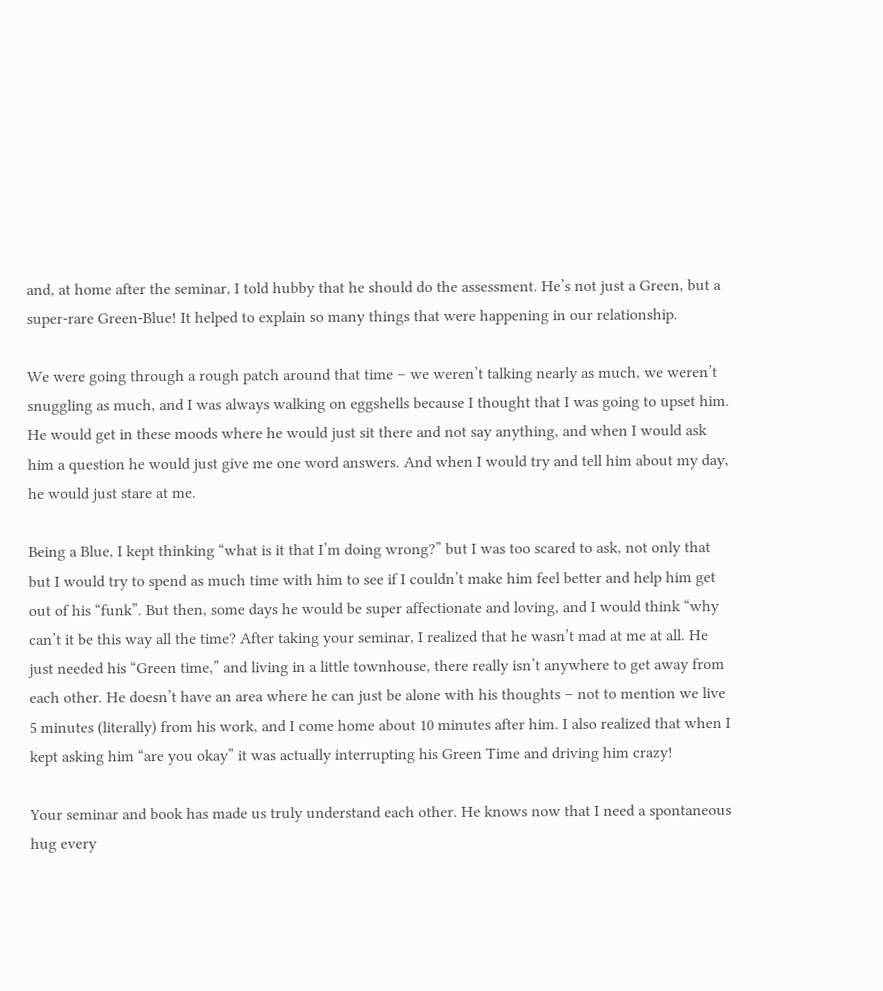and, at home after the seminar, I told hubby that he should do the assessment. He’s not just a Green, but a super-rare Green-Blue! It helped to explain so many things that were happening in our relationship.

We were going through a rough patch around that time – we weren’t talking nearly as much, we weren’t snuggling as much, and I was always walking on eggshells because I thought that I was going to upset him. He would get in these moods where he would just sit there and not say anything, and when I would ask him a question he would just give me one word answers. And when I would try and tell him about my day, he would just stare at me.

Being a Blue, I kept thinking “what is it that I’m doing wrong?” but I was too scared to ask, not only that but I would try to spend as much time with him to see if I couldn’t make him feel better and help him get out of his “funk”. But then, some days he would be super affectionate and loving, and I would think “why can’t it be this way all the time? After taking your seminar, I realized that he wasn’t mad at me at all. He just needed his “Green time,” and living in a little townhouse, there really isn’t anywhere to get away from each other. He doesn’t have an area where he can just be alone with his thoughts – not to mention we live 5 minutes (literally) from his work, and I come home about 10 minutes after him. I also realized that when I kept asking him “are you okay” it was actually interrupting his Green Time and driving him crazy!

Your seminar and book has made us truly understand each other. He knows now that I need a spontaneous hug every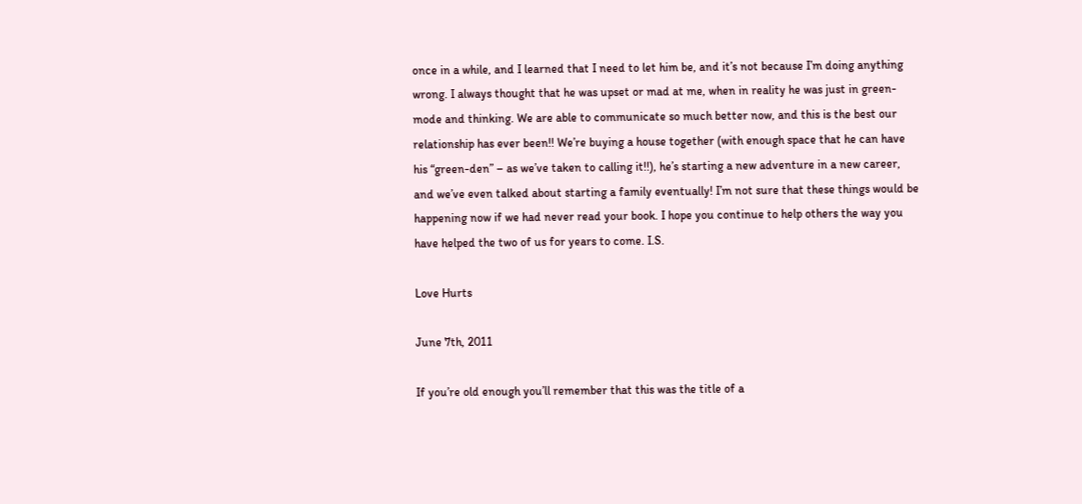once in a while, and I learned that I need to let him be, and it’s not because I’m doing anything wrong. I always thought that he was upset or mad at me, when in reality he was just in green-mode and thinking. We are able to communicate so much better now, and this is the best our relationship has ever been!! We’re buying a house together (with enough space that he can have his “green-den” – as we’ve taken to calling it!!), he’s starting a new adventure in a new career, and we’ve even talked about starting a family eventually! I’m not sure that these things would be happening now if we had never read your book. I hope you continue to help others the way you have helped the two of us for years to come. I.S.

Love Hurts

June 7th, 2011

If you’re old enough you’ll remember that this was the title of a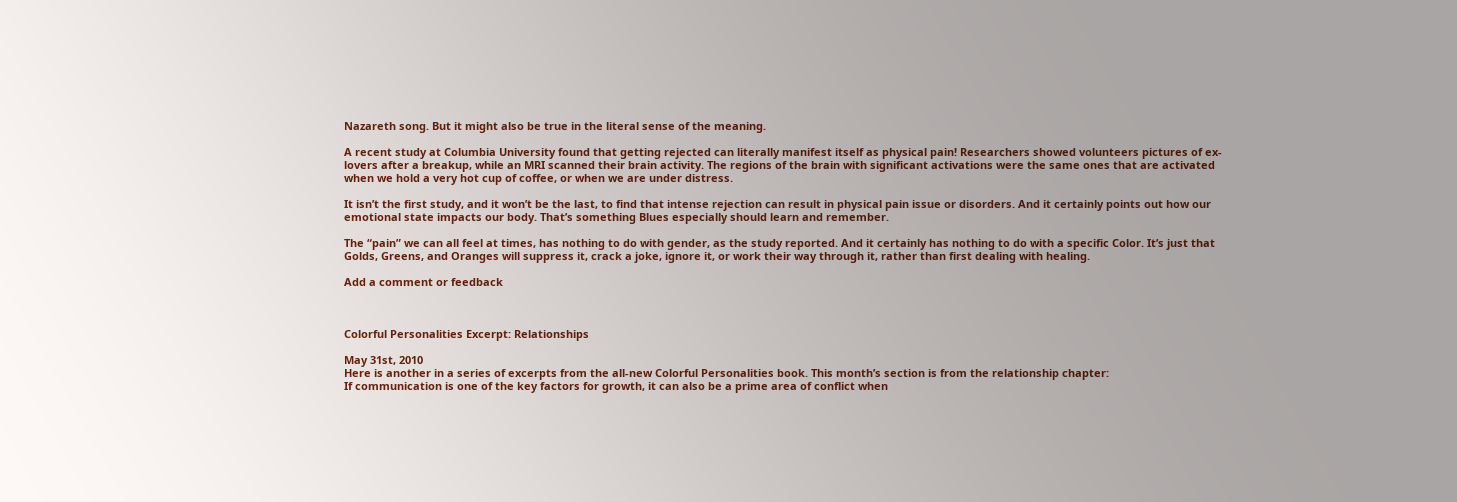Nazareth song. But it might also be true in the literal sense of the meaning.

A recent study at Columbia University found that getting rejected can literally manifest itself as physical pain! Researchers showed volunteers pictures of ex-lovers after a breakup, while an MRI scanned their brain activity. The regions of the brain with significant activations were the same ones that are activated when we hold a very hot cup of coffee, or when we are under distress.

It isn’t the first study, and it won’t be the last, to find that intense rejection can result in physical pain issue or disorders. And it certainly points out how our emotional state impacts our body. That’s something Blues especially should learn and remember.

The “pain” we can all feel at times, has nothing to do with gender, as the study reported. And it certainly has nothing to do with a specific Color. It’s just that Golds, Greens, and Oranges will suppress it, crack a joke, ignore it, or work their way through it, rather than first dealing with healing.

Add a comment or feedback



Colorful Personalities Excerpt: Relationships

May 31st, 2010
Here is another in a series of excerpts from the all-new Colorful Personalities book. This month’s section is from the relationship chapter:
If communication is one of the key factors for growth, it can also be a prime area of conflict when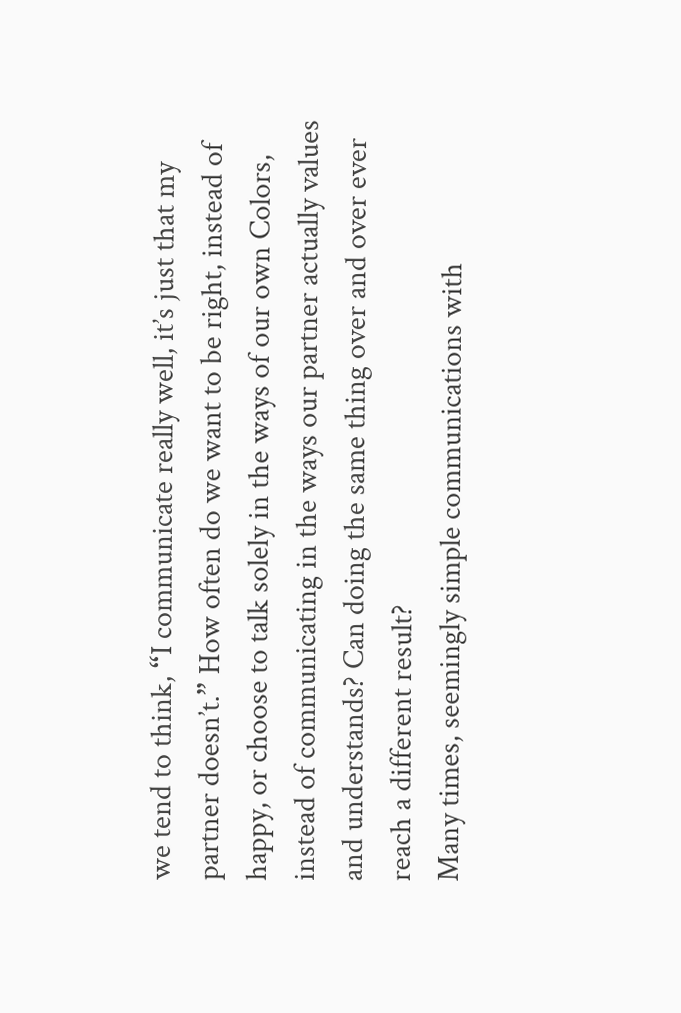we tend to think, “I communicate really well, it’s just that my partner doesn’t.” How often do we want to be right, instead of happy, or choose to talk solely in the ways of our own Colors, instead of communicating in the ways our partner actually values and understands? Can doing the same thing over and over ever reach a different result?
Many times, seemingly simple communications with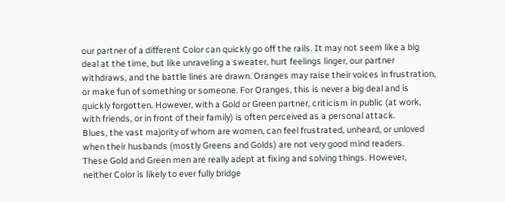our partner of a different Color can quickly go off the rails. It may not seem like a big deal at the time, but like unraveling a sweater, hurt feelings linger, our partner withdraws, and the battle lines are drawn. Oranges may raise their voices in frustration, or make fun of something or someone. For Oranges, this is never a big deal and is quickly forgotten. However, with a Gold or Green partner, criticism in public (at work, with friends, or in front of their family) is often perceived as a personal attack.
Blues, the vast majority of whom are women, can feel frustrated, unheard, or unloved when their husbands (mostly Greens and Golds) are not very good mind readers.
These Gold and Green men are really adept at fixing and solving things. However, neither Color is likely to ever fully bridge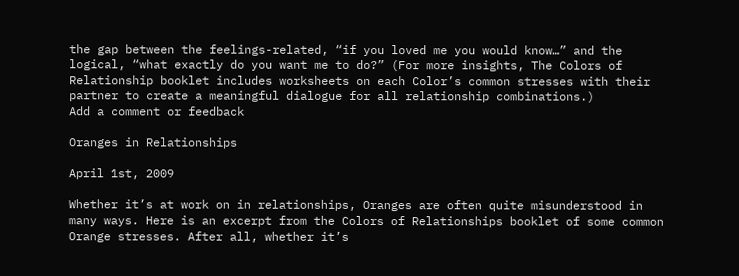the gap between the feelings-related, “if you loved me you would know…” and the logical, “what exactly do you want me to do?” (For more insights, The Colors of Relationship booklet includes worksheets on each Color’s common stresses with their partner to create a meaningful dialogue for all relationship combinations.)
Add a comment or feedback

Oranges in Relationships

April 1st, 2009

Whether it’s at work on in relationships, Oranges are often quite misunderstood in many ways. Here is an excerpt from the Colors of Relationships booklet of some common Orange stresses. After all, whether it’s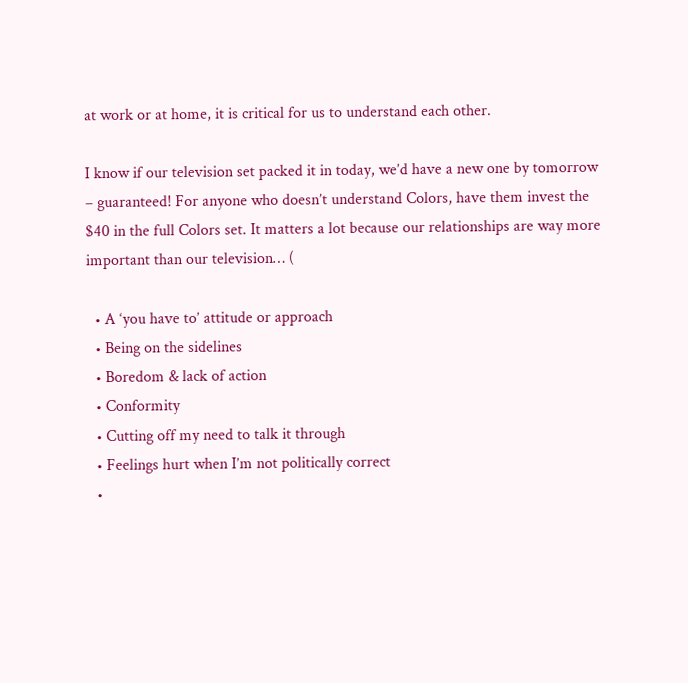at work or at home, it is critical for us to understand each other.

I know if our television set packed it in today, we’d have a new one by tomorrow – guaranteed! For anyone who doesn’t understand Colors, have them invest the $40 in the full Colors set. It matters a lot because our relationships are way more important than our television… (

  • A ‘you have to’ attitude or approach
  • Being on the sidelines
  • Boredom & lack of action
  • Conformity
  • Cutting off my need to talk it through
  • Feelings hurt when I’m not politically correct
  •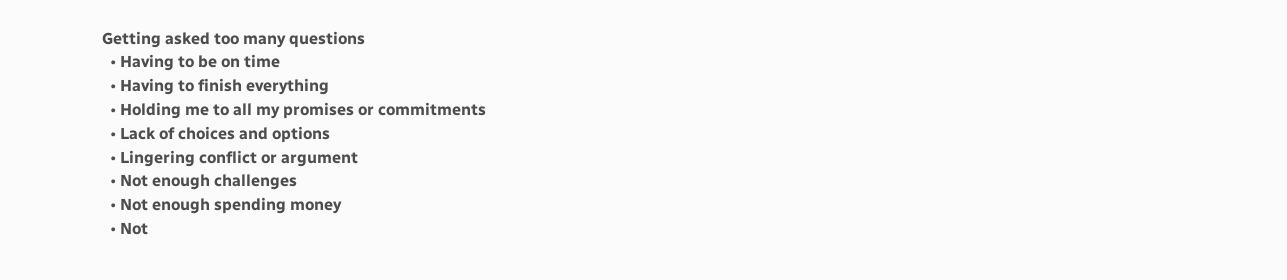Getting asked too many questions
  • Having to be on time
  • Having to finish everything
  • Holding me to all my promises or commitments
  • Lack of choices and options
  • Lingering conflict or argument
  • Not enough challenges
  • Not enough spending money
  • Not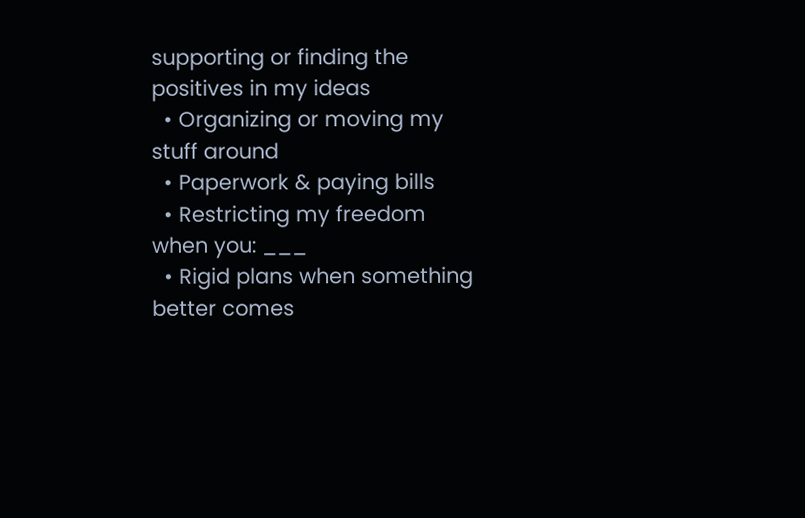supporting or finding the positives in my ideas
  • Organizing or moving my stuff around
  • Paperwork & paying bills
  • Restricting my freedom when you: ___
  • Rigid plans when something better comes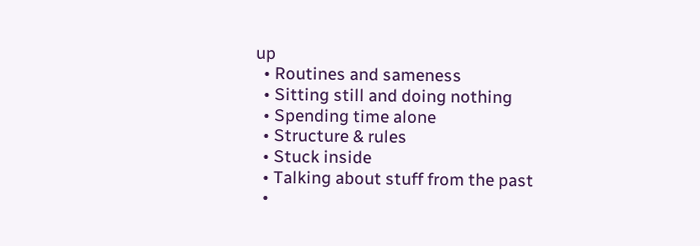up
  • Routines and sameness
  • Sitting still and doing nothing
  • Spending time alone
  • Structure & rules
  • Stuck inside
  • Talking about stuff from the past
  •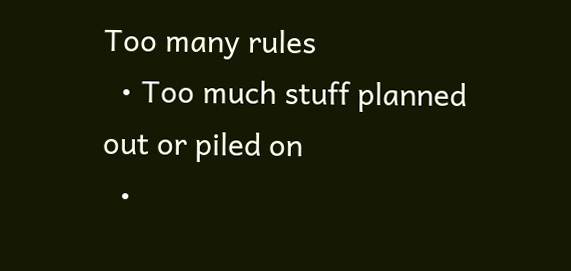Too many rules
  • Too much stuff planned out or piled on
  •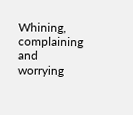Whining, complaining and worrying